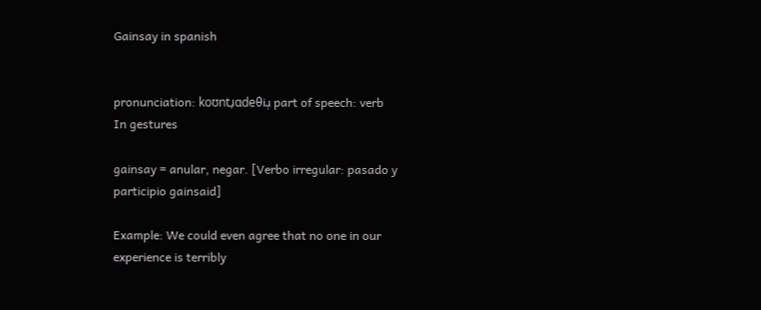Gainsay in spanish


pronunciation: koʊntɹ̩ɑdeθiɹ̩ part of speech: verb
In gestures

gainsay = anular, negar. [Verbo irregular: pasado y participio gainsaid]

Example: We could even agree that no one in our experience is terribly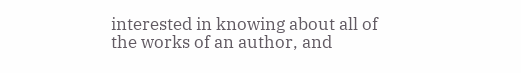interested in knowing about all of the works of an author, and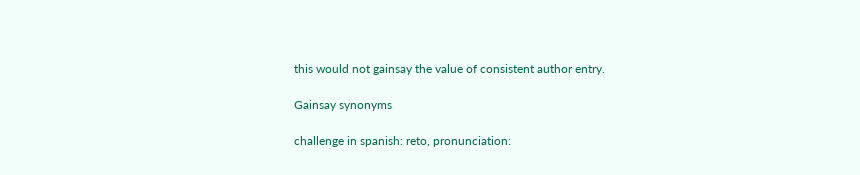this would not gainsay the value of consistent author entry.

Gainsay synonyms

challenge in spanish: reto, pronunciation: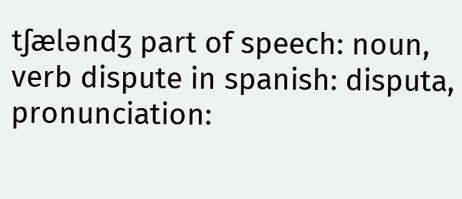tʃæləndʒ part of speech: noun, verb dispute in spanish: disputa, pronunciation: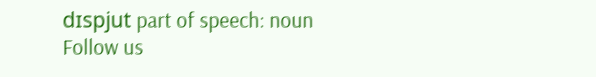dɪspjut part of speech: noun
Follow us